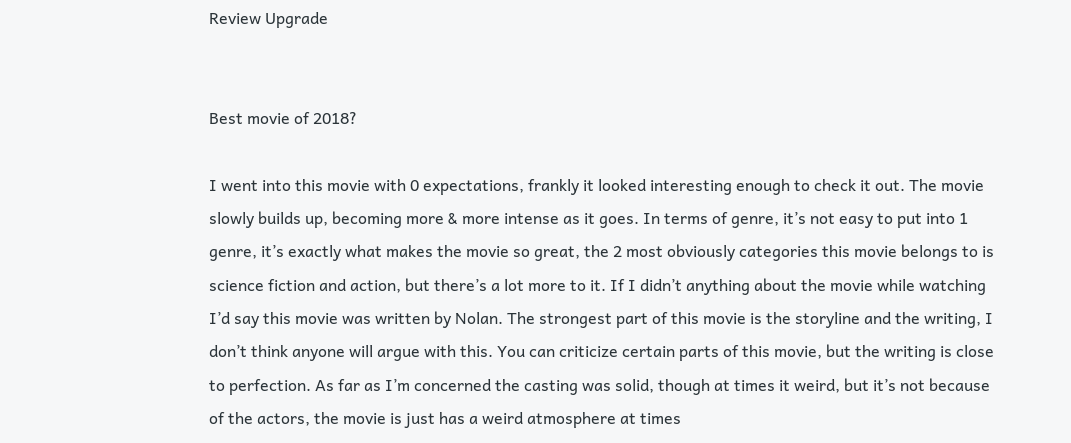Review Upgrade


Best movie of 2018?

I went into this movie with 0 expectations, frankly it looked interesting enough to check it out. The movie slowly builds up, becoming more & more intense as it goes. In terms of genre, it’s not easy to put into 1 genre, it’s exactly what makes the movie so great, the 2 most obviously categories this movie belongs to is science fiction and action, but there’s a lot more to it. If I didn’t anything about the movie while watching I’d say this movie was written by Nolan. The strongest part of this movie is the storyline and the writing, I don’t think anyone will argue with this. You can criticize certain parts of this movie, but the writing is close to perfection. As far as I’m concerned the casting was solid, though at times it weird, but it’s not because of the actors, the movie is just has a weird atmosphere at times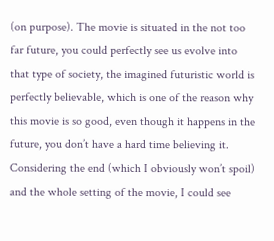(on purpose). The movie is situated in the not too far future, you could perfectly see us evolve into that type of society, the imagined futuristic world is perfectly believable, which is one of the reason why this movie is so good, even though it happens in the future, you don’t have a hard time believing it. Considering the end (which I obviously won’t spoil) and the whole setting of the movie, I could see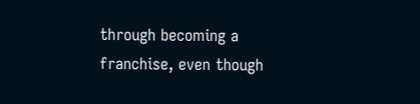through becoming a franchise, even though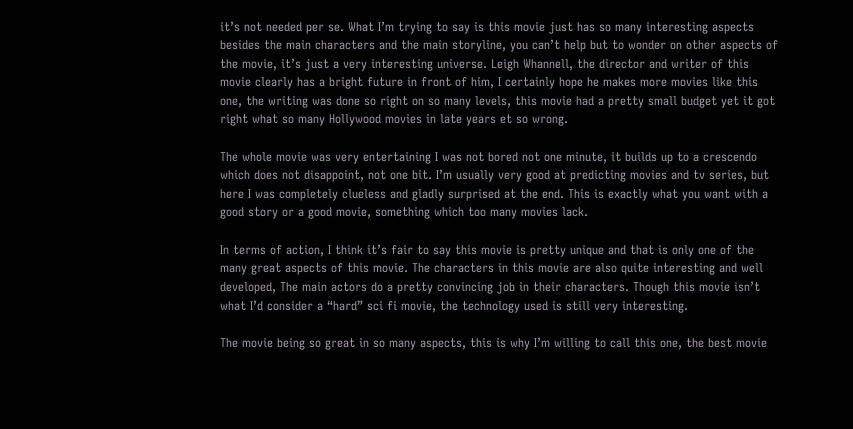it’s not needed per se. What I’m trying to say is this movie just has so many interesting aspects besides the main characters and the main storyline, you can’t help but to wonder on other aspects of the movie, it’s just a very interesting universe. Leigh Whannell, the director and writer of this movie clearly has a bright future in front of him, I certainly hope he makes more movies like this one, the writing was done so right on so many levels, this movie had a pretty small budget yet it got right what so many Hollywood movies in late years et so wrong.

The whole movie was very entertaining I was not bored not one minute, it builds up to a crescendo which does not disappoint, not one bit. I’m usually very good at predicting movies and tv series, but here I was completely clueless and gladly surprised at the end. This is exactly what you want with a good story or a good movie, something which too many movies lack.

In terms of action, I think it’s fair to say this movie is pretty unique and that is only one of the many great aspects of this movie. The characters in this movie are also quite interesting and well developed, The main actors do a pretty convincing job in their characters. Though this movie isn’t what I’d consider a “hard” sci fi movie, the technology used is still very interesting.

The movie being so great in so many aspects, this is why I’m willing to call this one, the best movie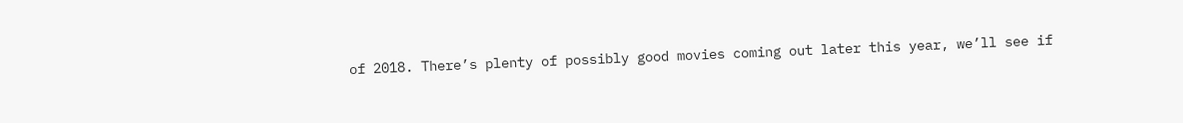of 2018. There’s plenty of possibly good movies coming out later this year, we’ll see if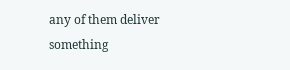any of them deliver something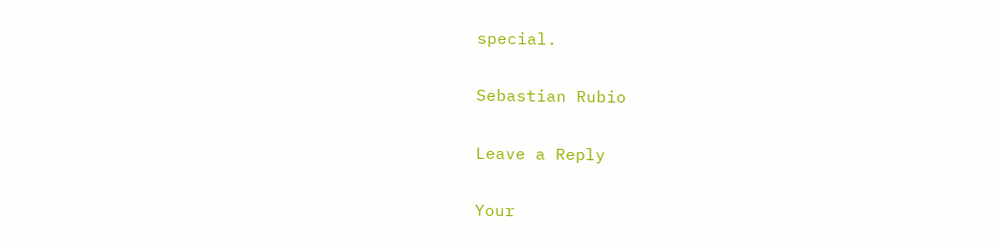special.

Sebastian Rubio

Leave a Reply

Your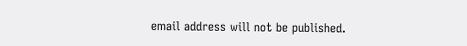email address will not be published.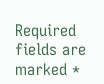Required fields are marked *